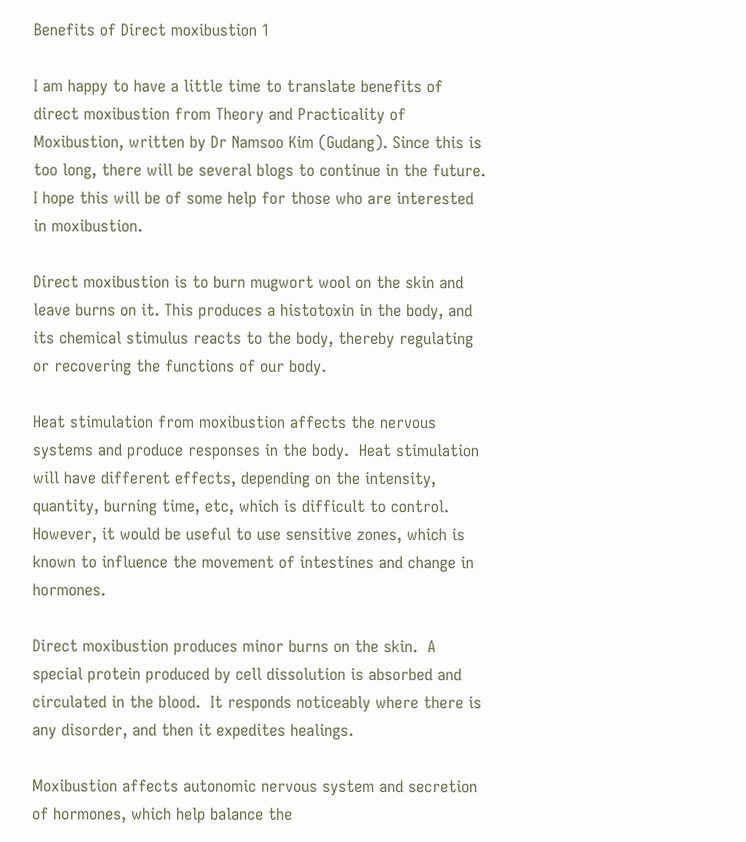Benefits of Direct moxibustion 1

I am happy to have a little time to translate benefits of direct moxibustion from Theory and Practicality of Moxibustion, written by Dr Namsoo Kim (Gudang). Since this is too long, there will be several blogs to continue in the future.  I hope this will be of some help for those who are interested in moxibustion.

Direct moxibustion is to burn mugwort wool on the skin and leave burns on it. This produces a histotoxin in the body, and its chemical stimulus reacts to the body, thereby regulating or recovering the functions of our body.

Heat stimulation from moxibustion affects the nervous systems and produce responses in the body.  Heat stimulation will have different effects, depending on the intensity, quantity, burning time, etc, which is difficult to control. However, it would be useful to use sensitive zones, which is known to influence the movement of intestines and change in hormones.

Direct moxibustion produces minor burns on the skin.  A special protein produced by cell dissolution is absorbed and circulated in the blood.  It responds noticeably where there is any disorder, and then it expedites healings.

Moxibustion affects autonomic nervous system and secretion of hormones, which help balance the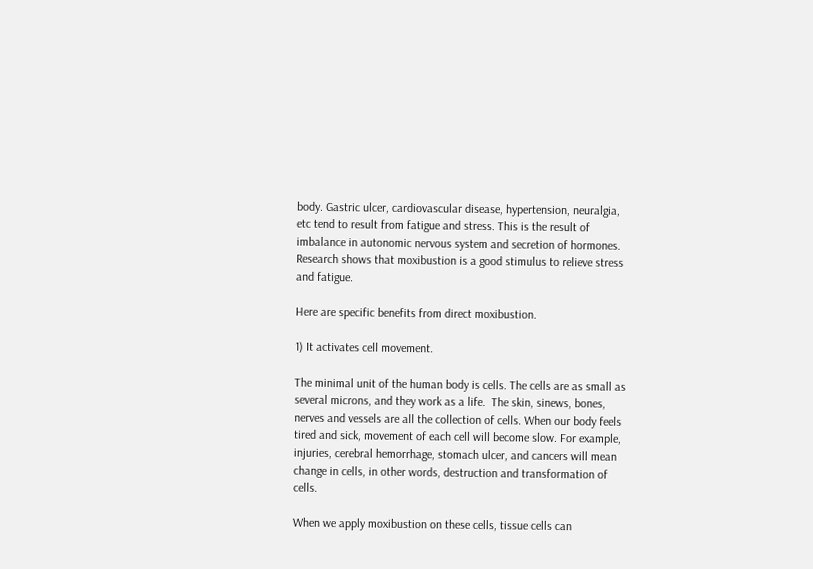body. Gastric ulcer, cardiovascular disease, hypertension, neuralgia, etc tend to result from fatigue and stress. This is the result of imbalance in autonomic nervous system and secretion of hormones. Research shows that moxibustion is a good stimulus to relieve stress and fatigue.

Here are specific benefits from direct moxibustion.

1) It activates cell movement.

The minimal unit of the human body is cells. The cells are as small as several microns, and they work as a life.  The skin, sinews, bones, nerves and vessels are all the collection of cells. When our body feels tired and sick, movement of each cell will become slow. For example, injuries, cerebral hemorrhage, stomach ulcer, and cancers will mean change in cells, in other words, destruction and transformation of cells.

When we apply moxibustion on these cells, tissue cells can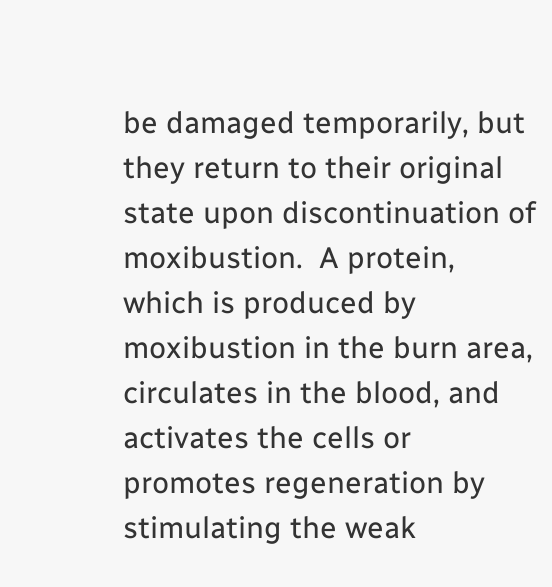be damaged temporarily, but they return to their original state upon discontinuation of moxibustion.  A protein, which is produced by moxibustion in the burn area, circulates in the blood, and activates the cells or promotes regeneration by stimulating the weak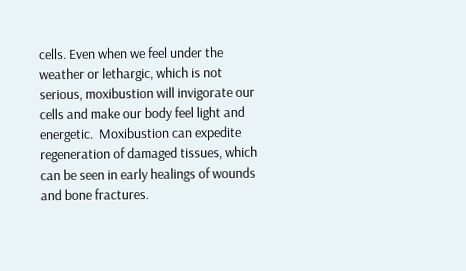cells. Even when we feel under the weather or lethargic, which is not serious, moxibustion will invigorate our cells and make our body feel light and energetic.  Moxibustion can expedite regeneration of damaged tissues, which can be seen in early healings of wounds and bone fractures.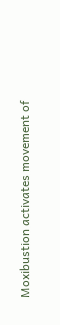Moxibustion activates movement of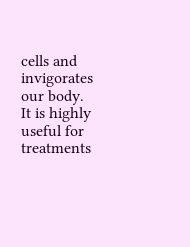cells and invigorates our body.  It is highly useful for treatments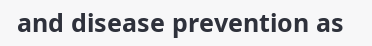and disease prevention as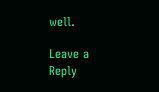well.

Leave a Reply